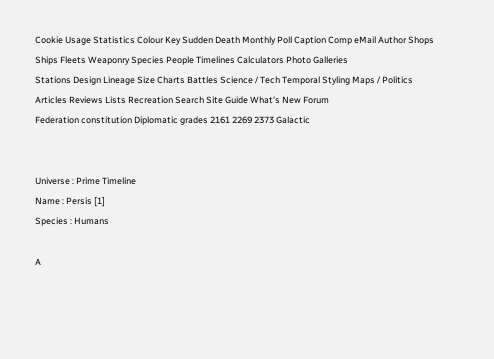Cookie Usage Statistics Colour Key Sudden Death Monthly Poll Caption Comp eMail Author Shops
Ships Fleets Weaponry Species People Timelines Calculators Photo Galleries
Stations Design Lineage Size Charts Battles Science / Tech Temporal Styling Maps / Politics
Articles Reviews Lists Recreation Search Site Guide What's New Forum
Federation constitution Diplomatic grades 2161 2269 2373 Galactic


Universe : Prime Timeline
Name : Persis [1]
Species : Humans

A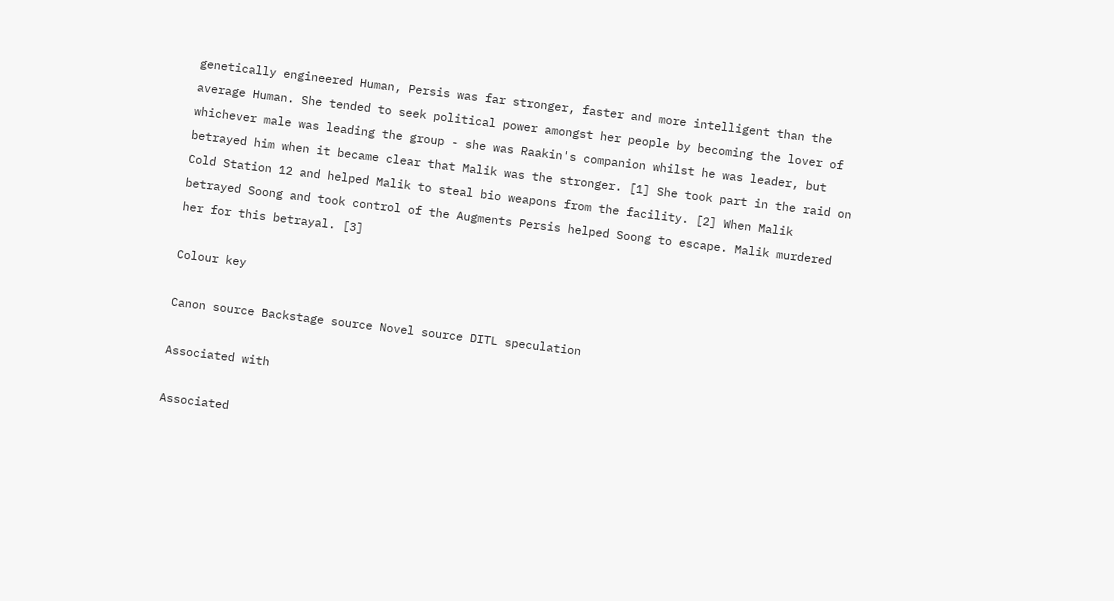genetically engineered Human, Persis was far stronger, faster and more intelligent than the average Human. She tended to seek political power amongst her people by becoming the lover of whichever male was leading the group - she was Raakin's companion whilst he was leader, but betrayed him when it became clear that Malik was the stronger. [1] She took part in the raid on Cold Station 12 and helped Malik to steal bio weapons from the facility. [2] When Malik betrayed Soong and took control of the Augments Persis helped Soong to escape. Malik murdered her for this betrayal. [3]

Colour key

Canon source Backstage source Novel source DITL speculation

Associated with

Associated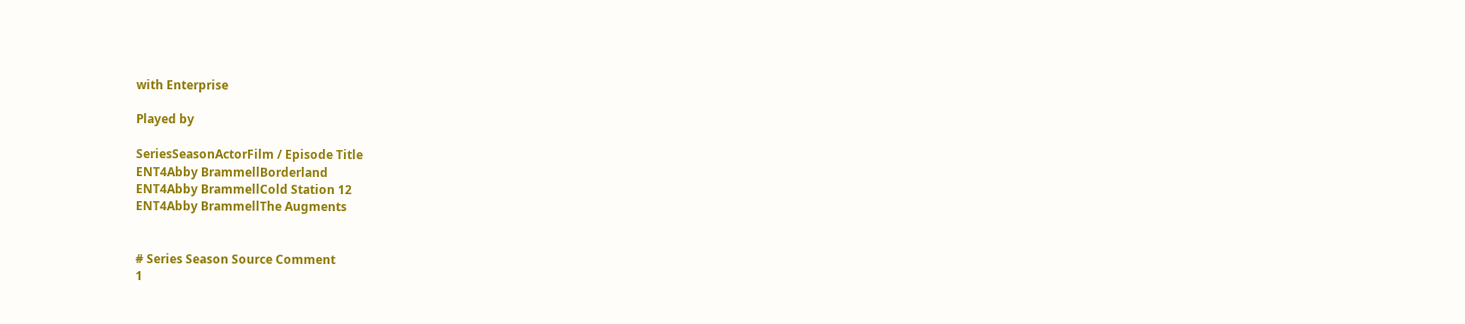with Enterprise

Played by

SeriesSeasonActorFilm / Episode Title
ENT4Abby BrammellBorderland
ENT4Abby BrammellCold Station 12
ENT4Abby BrammellThe Augments


# Series Season Source Comment
1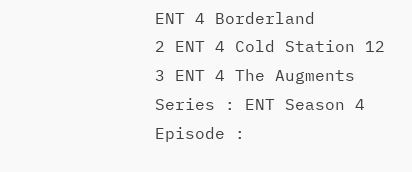ENT 4 Borderland
2 ENT 4 Cold Station 12
3 ENT 4 The Augments
Series : ENT Season 4
Episode :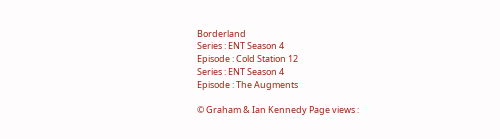Borderland
Series : ENT Season 4
Episode : Cold Station 12
Series : ENT Season 4
Episode : The Augments

© Graham & Ian Kennedy Page views :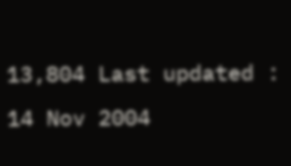13,804 Last updated : 14 Nov 2004